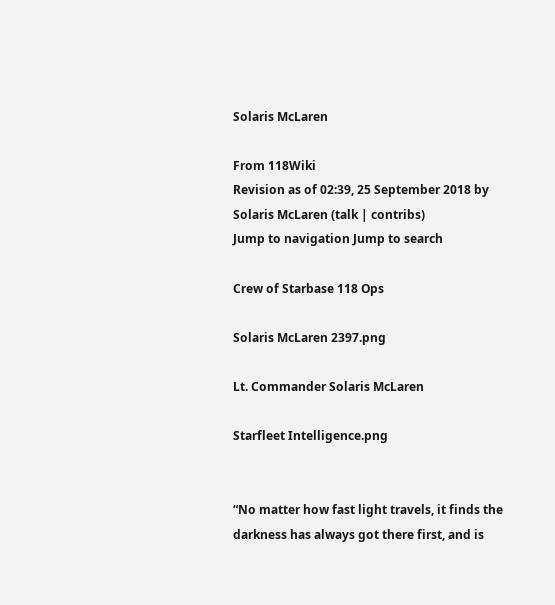Solaris McLaren

From 118Wiki
Revision as of 02:39, 25 September 2018 by Solaris McLaren (talk | contribs)
Jump to navigation Jump to search

Crew of Starbase 118 Ops

Solaris McLaren 2397.png

Lt. Commander Solaris McLaren

Starfleet Intelligence.png


“No matter how fast light travels, it finds the darkness has always got there first, and is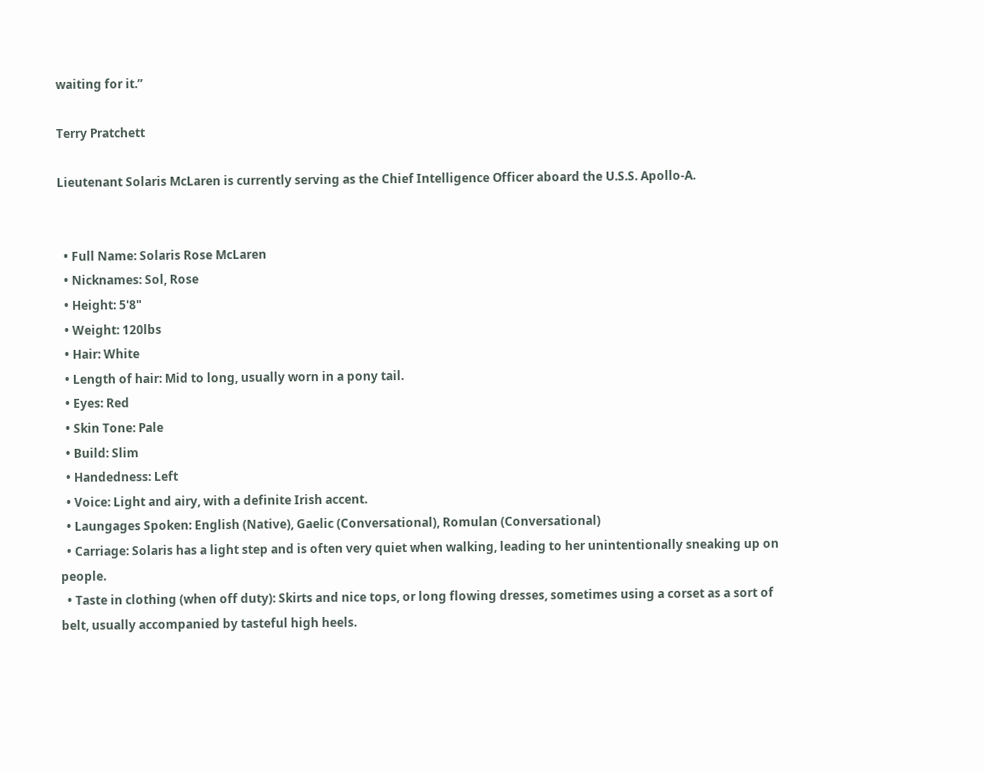waiting for it.”

Terry Pratchett

Lieutenant Solaris McLaren is currently serving as the Chief Intelligence Officer aboard the U.S.S. Apollo-A.


  • Full Name: Solaris Rose McLaren
  • Nicknames: Sol, Rose
  • Height: 5'8"
  • Weight: 120lbs
  • Hair: White
  • Length of hair: Mid to long, usually worn in a pony tail.
  • Eyes: Red
  • Skin Tone: Pale
  • Build: Slim
  • Handedness: Left
  • Voice: Light and airy, with a definite Irish accent.
  • Laungages Spoken: English (Native), Gaelic (Conversational), Romulan (Conversational)
  • Carriage: Solaris has a light step and is often very quiet when walking, leading to her unintentionally sneaking up on people.
  • Taste in clothing (when off duty): Skirts and nice tops, or long flowing dresses, sometimes using a corset as a sort of belt, usually accompanied by tasteful high heels.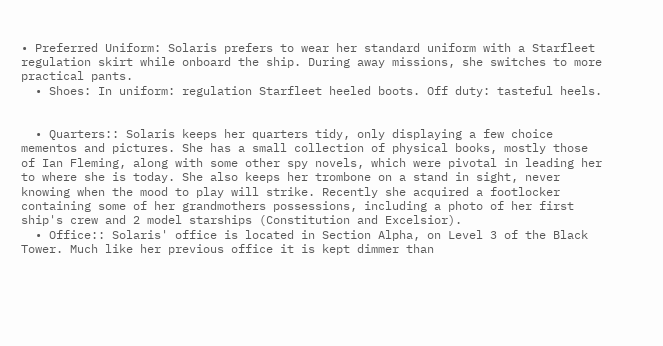• Preferred Uniform: Solaris prefers to wear her standard uniform with a Starfleet regulation skirt while onboard the ship. During away missions, she switches to more practical pants.
  • Shoes: In uniform: regulation Starfleet heeled boots. Off duty: tasteful heels.


  • Quarters:: Solaris keeps her quarters tidy, only displaying a few choice mementos and pictures. She has a small collection of physical books, mostly those of Ian Fleming, along with some other spy novels, which were pivotal in leading her to where she is today. She also keeps her trombone on a stand in sight, never knowing when the mood to play will strike. Recently she acquired a footlocker containing some of her grandmothers possessions, including a photo of her first ship's crew and 2 model starships (Constitution and Excelsior).
  • Office:: Solaris' office is located in Section Alpha, on Level 3 of the Black Tower. Much like her previous office it is kept dimmer than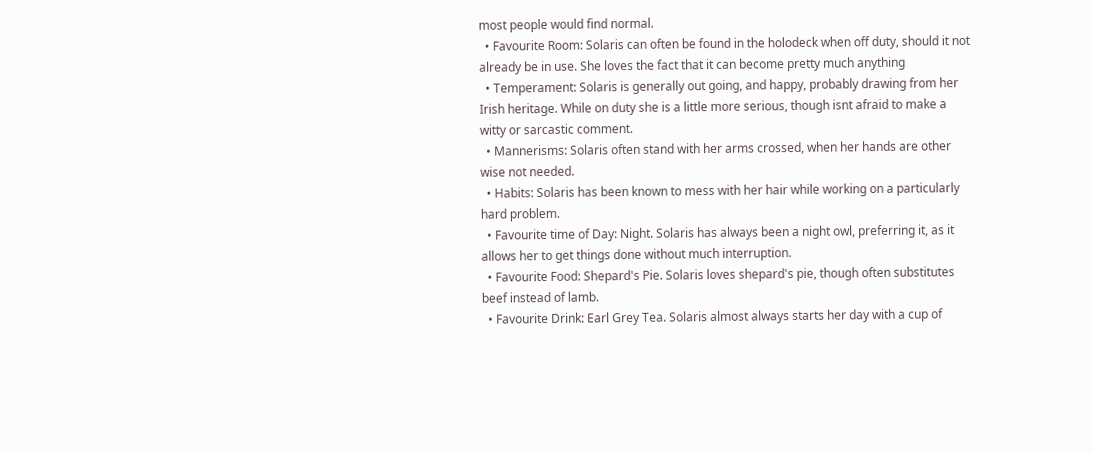most people would find normal.
  • Favourite Room: Solaris can often be found in the holodeck when off duty, should it not already be in use. She loves the fact that it can become pretty much anything
  • Temperament: Solaris is generally out going, and happy, probably drawing from her Irish heritage. While on duty she is a little more serious, though isnt afraid to make a witty or sarcastic comment.
  • Mannerisms: Solaris often stand with her arms crossed, when her hands are other wise not needed.
  • Habits: Solaris has been known to mess with her hair while working on a particularly hard problem.
  • Favourite time of Day: Night. Solaris has always been a night owl, preferring it, as it allows her to get things done without much interruption.
  • Favourite Food: Shepard's Pie. Solaris loves shepard's pie, though often substitutes beef instead of lamb.
  • Favourite Drink: Earl Grey Tea. Solaris almost always starts her day with a cup of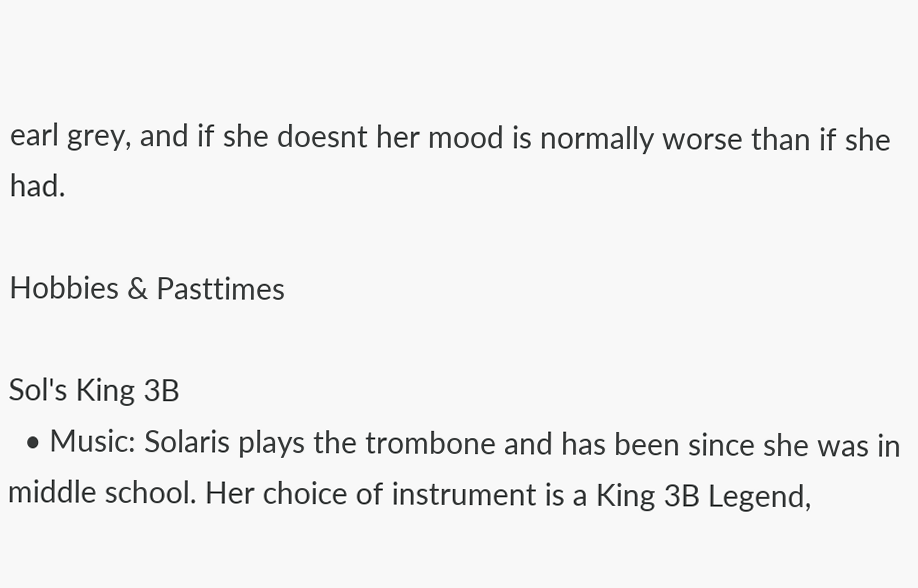earl grey, and if she doesnt her mood is normally worse than if she had.

Hobbies & Pasttimes

Sol's King 3B
  • Music: Solaris plays the trombone and has been since she was in middle school. Her choice of instrument is a King 3B Legend,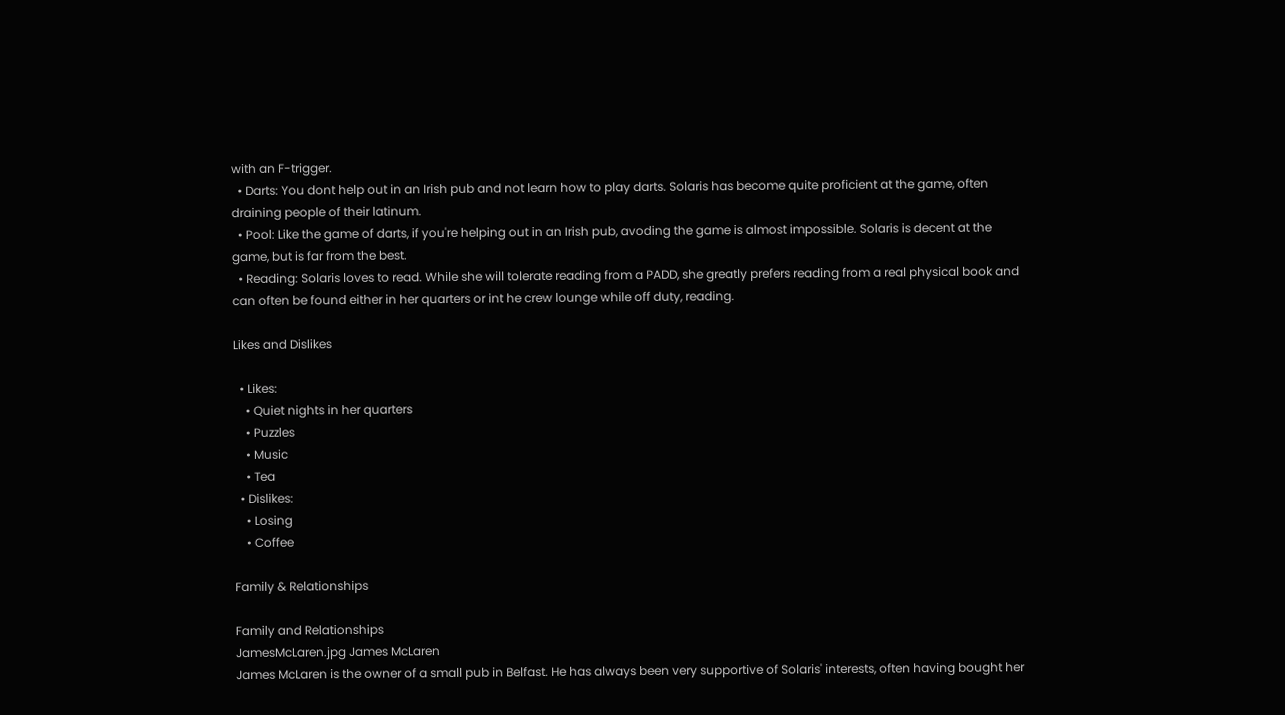with an F-trigger.
  • Darts: You dont help out in an Irish pub and not learn how to play darts. Solaris has become quite proficient at the game, often draining people of their latinum.
  • Pool: Like the game of darts, if you're helping out in an Irish pub, avoding the game is almost impossible. Solaris is decent at the game, but is far from the best.
  • Reading: Solaris loves to read. While she will tolerate reading from a PADD, she greatly prefers reading from a real physical book and can often be found either in her quarters or int he crew lounge while off duty, reading.

Likes and Dislikes

  • Likes:
    • Quiet nights in her quarters
    • Puzzles
    • Music
    • Tea
  • Dislikes:
    • Losing
    • Coffee

Family & Relationships

Family and Relationships
JamesMcLaren.jpg James McLaren
James McLaren is the owner of a small pub in Belfast. He has always been very supportive of Solaris' interests, often having bought her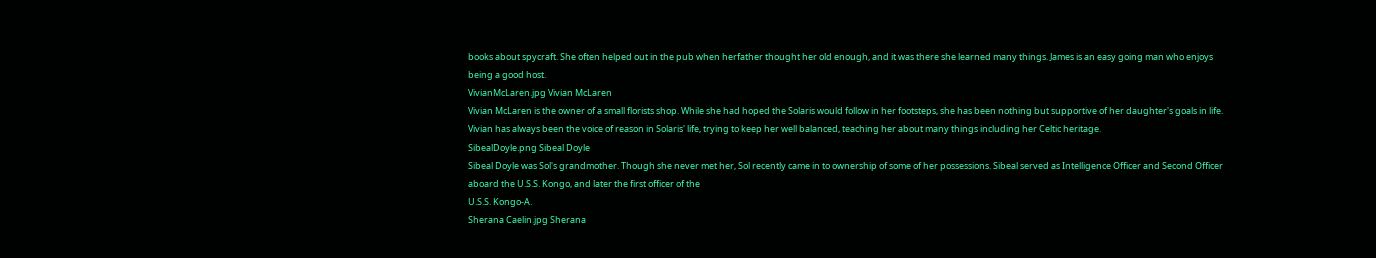books about spycraft. She often helped out in the pub when herfather thought her old enough, and it was there she learned many things. James is an easy going man who enjoys being a good host.
VivianMcLaren.jpg Vivian McLaren
Vivian McLaren is the owner of a small florists shop. While she had hoped the Solaris would follow in her footsteps, she has been nothing but supportive of her daughter's goals in life. Vivian has always been the voice of reason in Solaris' life, trying to keep her well balanced, teaching her about many things including her Celtic heritage.
SibealDoyle.png Sibeal Doyle
Sibeal Doyle was Sol's grandmother. Though she never met her, Sol recently came in to ownership of some of her possessions. Sibeal served as Intelligence Officer and Second Officer aboard the U.S.S. Kongo, and later the first officer of the
U.S.S. Kongo-A.
Sherana Caelin.jpg Sherana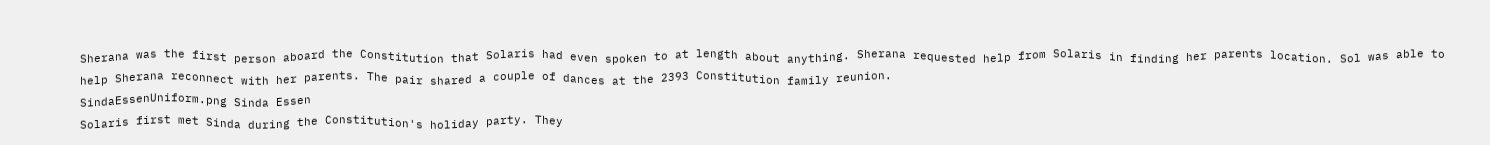Sherana was the first person aboard the Constitution that Solaris had even spoken to at length about anything. Sherana requested help from Solaris in finding her parents location. Sol was able to help Sherana reconnect with her parents. The pair shared a couple of dances at the 2393 Constitution family reunion.
SindaEssenUniform.png Sinda Essen
Solaris first met Sinda during the Constitution's holiday party. They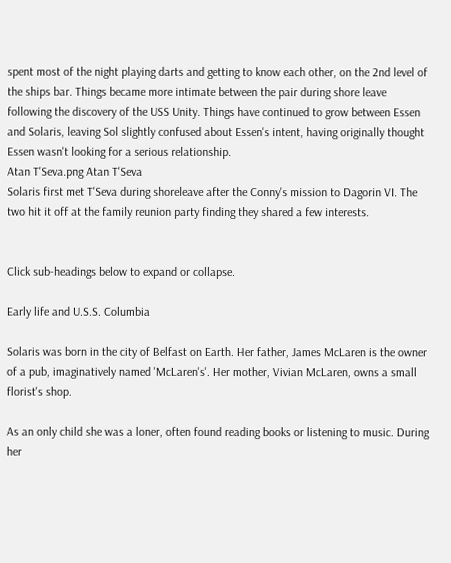spent most of the night playing darts and getting to know each other, on the 2nd level of the ships bar. Things became more intimate between the pair during shore leave following the discovery of the USS Unity. Things have continued to grow between Essen and Solaris, leaving Sol slightly confused about Essen's intent, having originally thought Essen wasn't looking for a serious relationship.
Atan T'Seva.png Atan T'Seva
Solaris first met T'Seva during shoreleave after the Conny's mission to Dagorin VI. The two hit it off at the family reunion party finding they shared a few interests.


Click sub-headings below to expand or collapse.

Early life and U.S.S. Columbia

Solaris was born in the city of Belfast on Earth. Her father, James McLaren is the owner of a pub, imaginatively named 'McLaren's'. Her mother, Vivian McLaren, owns a small florist's shop.

As an only child she was a loner, often found reading books or listening to music. During her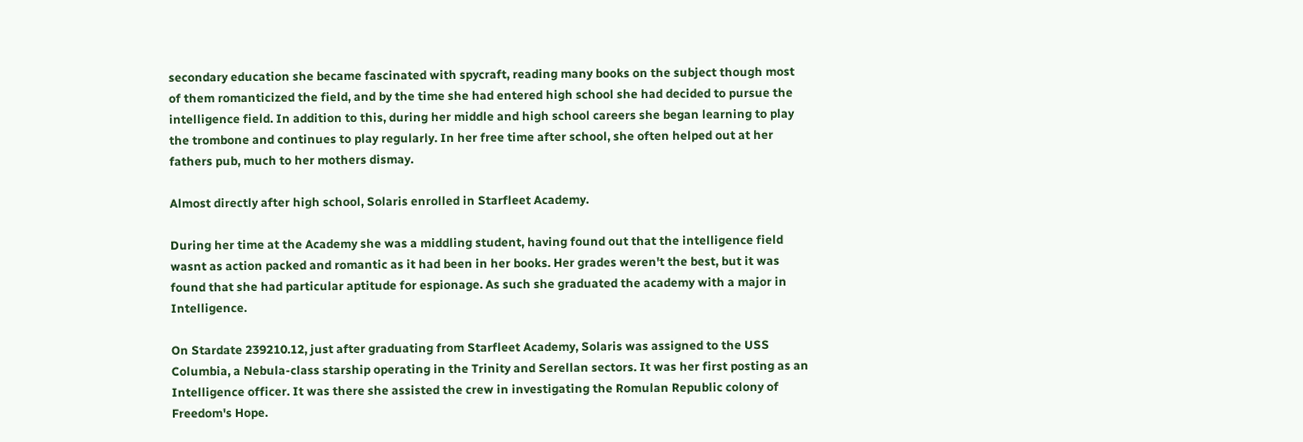secondary education she became fascinated with spycraft, reading many books on the subject though most of them romanticized the field, and by the time she had entered high school she had decided to pursue the intelligence field. In addition to this, during her middle and high school careers she began learning to play the trombone and continues to play regularly. In her free time after school, she often helped out at her fathers pub, much to her mothers dismay.

Almost directly after high school, Solaris enrolled in Starfleet Academy.

During her time at the Academy she was a middling student, having found out that the intelligence field wasnt as action packed and romantic as it had been in her books. Her grades weren't the best, but it was found that she had particular aptitude for espionage. As such she graduated the academy with a major in Intelligence.

On Stardate 239210.12, just after graduating from Starfleet Academy, Solaris was assigned to the USS Columbia, a Nebula-class starship operating in the Trinity and Serellan sectors. It was her first posting as an Intelligence officer. It was there she assisted the crew in investigating the Romulan Republic colony of Freedom's Hope.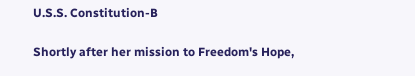U.S.S. Constitution-B

Shortly after her mission to Freedom's Hope,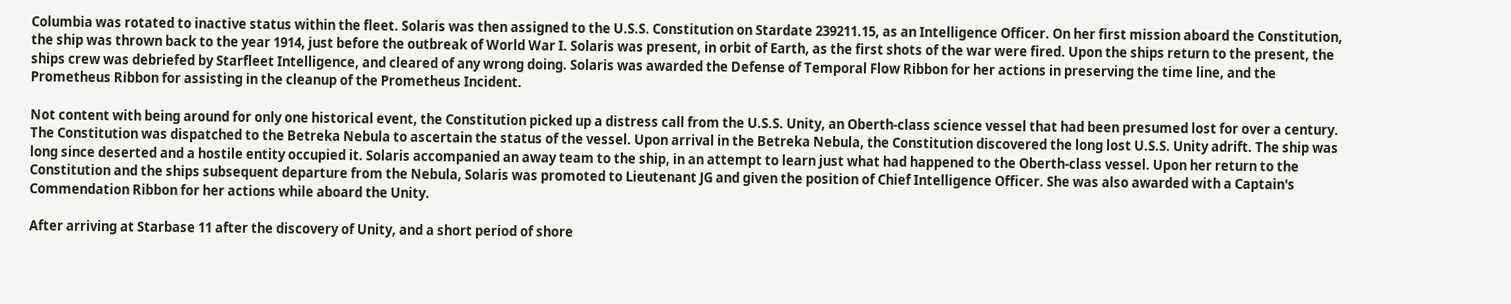Columbia was rotated to inactive status within the fleet. Solaris was then assigned to the U.S.S. Constitution on Stardate 239211.15, as an Intelligence Officer. On her first mission aboard the Constitution, the ship was thrown back to the year 1914, just before the outbreak of World War I. Solaris was present, in orbit of Earth, as the first shots of the war were fired. Upon the ships return to the present, the ships crew was debriefed by Starfleet Intelligence, and cleared of any wrong doing. Solaris was awarded the Defense of Temporal Flow Ribbon for her actions in preserving the time line, and the Prometheus Ribbon for assisting in the cleanup of the Prometheus Incident.

Not content with being around for only one historical event, the Constitution picked up a distress call from the U.S.S. Unity, an Oberth-class science vessel that had been presumed lost for over a century. The Constitution was dispatched to the Betreka Nebula to ascertain the status of the vessel. Upon arrival in the Betreka Nebula, the Constitution discovered the long lost U.S.S. Unity adrift. The ship was long since deserted and a hostile entity occupied it. Solaris accompanied an away team to the ship, in an attempt to learn just what had happened to the Oberth-class vessel. Upon her return to the Constitution and the ships subsequent departure from the Nebula, Solaris was promoted to Lieutenant JG and given the position of Chief Intelligence Officer. She was also awarded with a Captain's Commendation Ribbon for her actions while aboard the Unity.

After arriving at Starbase 11 after the discovery of Unity, and a short period of shore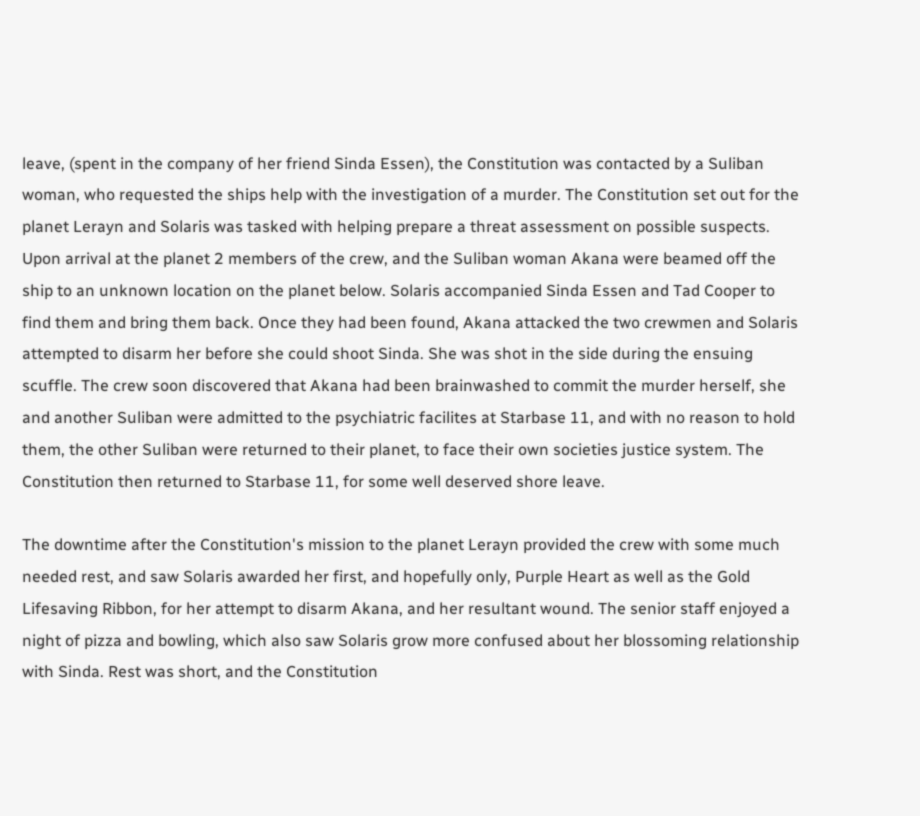leave, (spent in the company of her friend Sinda Essen), the Constitution was contacted by a Suliban woman, who requested the ships help with the investigation of a murder. The Constitution set out for the planet Lerayn and Solaris was tasked with helping prepare a threat assessment on possible suspects. Upon arrival at the planet 2 members of the crew, and the Suliban woman Akana were beamed off the ship to an unknown location on the planet below. Solaris accompanied Sinda Essen and Tad Cooper to find them and bring them back. Once they had been found, Akana attacked the two crewmen and Solaris attempted to disarm her before she could shoot Sinda. She was shot in the side during the ensuing scuffle. The crew soon discovered that Akana had been brainwashed to commit the murder herself, she and another Suliban were admitted to the psychiatric facilites at Starbase 11, and with no reason to hold them, the other Suliban were returned to their planet, to face their own societies justice system. The Constitution then returned to Starbase 11, for some well deserved shore leave.

The downtime after the Constitution's mission to the planet Lerayn provided the crew with some much needed rest, and saw Solaris awarded her first, and hopefully only, Purple Heart as well as the Gold Lifesaving Ribbon, for her attempt to disarm Akana, and her resultant wound. The senior staff enjoyed a night of pizza and bowling, which also saw Solaris grow more confused about her blossoming relationship with Sinda. Rest was short, and the Constitution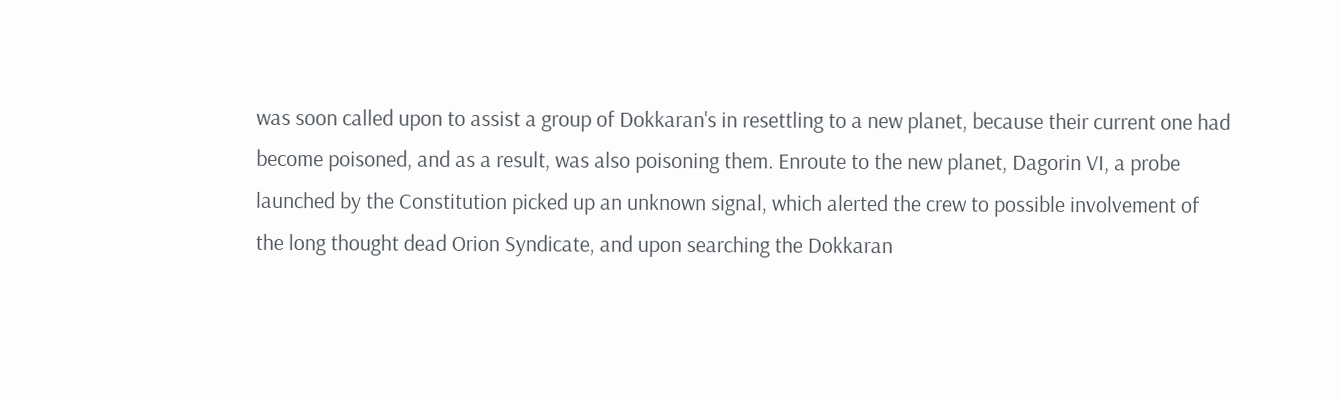was soon called upon to assist a group of Dokkaran's in resettling to a new planet, because their current one had become poisoned, and as a result, was also poisoning them. Enroute to the new planet, Dagorin VI, a probe launched by the Constitution picked up an unknown signal, which alerted the crew to possible involvement of the long thought dead Orion Syndicate, and upon searching the Dokkaran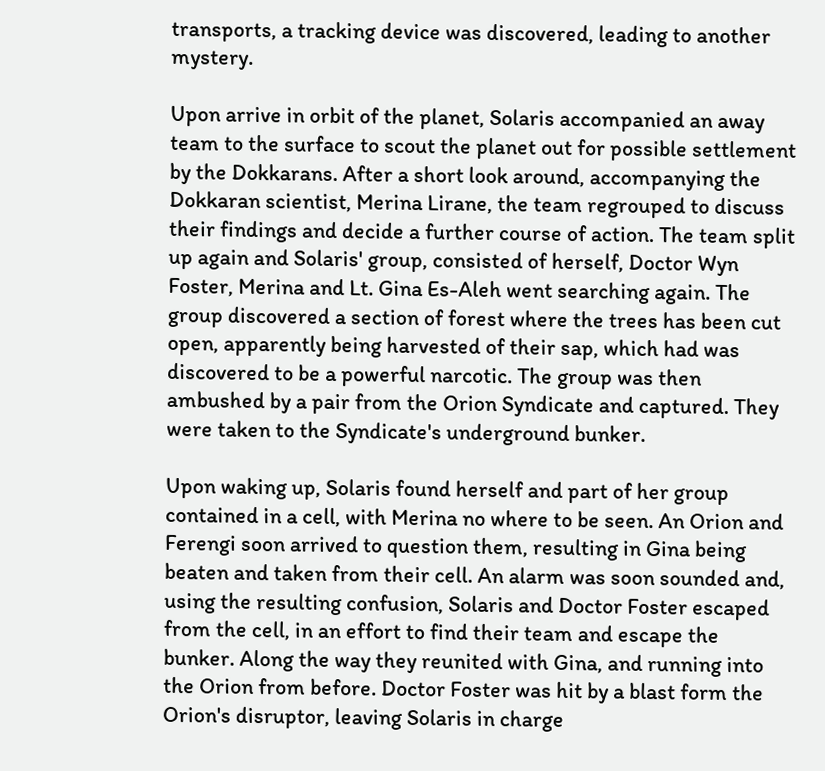transports, a tracking device was discovered, leading to another mystery.

Upon arrive in orbit of the planet, Solaris accompanied an away team to the surface to scout the planet out for possible settlement by the Dokkarans. After a short look around, accompanying the Dokkaran scientist, Merina Lirane, the team regrouped to discuss their findings and decide a further course of action. The team split up again and Solaris' group, consisted of herself, Doctor Wyn Foster, Merina and Lt. Gina Es-Aleh went searching again. The group discovered a section of forest where the trees has been cut open, apparently being harvested of their sap, which had was discovered to be a powerful narcotic. The group was then ambushed by a pair from the Orion Syndicate and captured. They were taken to the Syndicate's underground bunker.

Upon waking up, Solaris found herself and part of her group contained in a cell, with Merina no where to be seen. An Orion and Ferengi soon arrived to question them, resulting in Gina being beaten and taken from their cell. An alarm was soon sounded and, using the resulting confusion, Solaris and Doctor Foster escaped from the cell, in an effort to find their team and escape the bunker. Along the way they reunited with Gina, and running into the Orion from before. Doctor Foster was hit by a blast form the Orion's disruptor, leaving Solaris in charge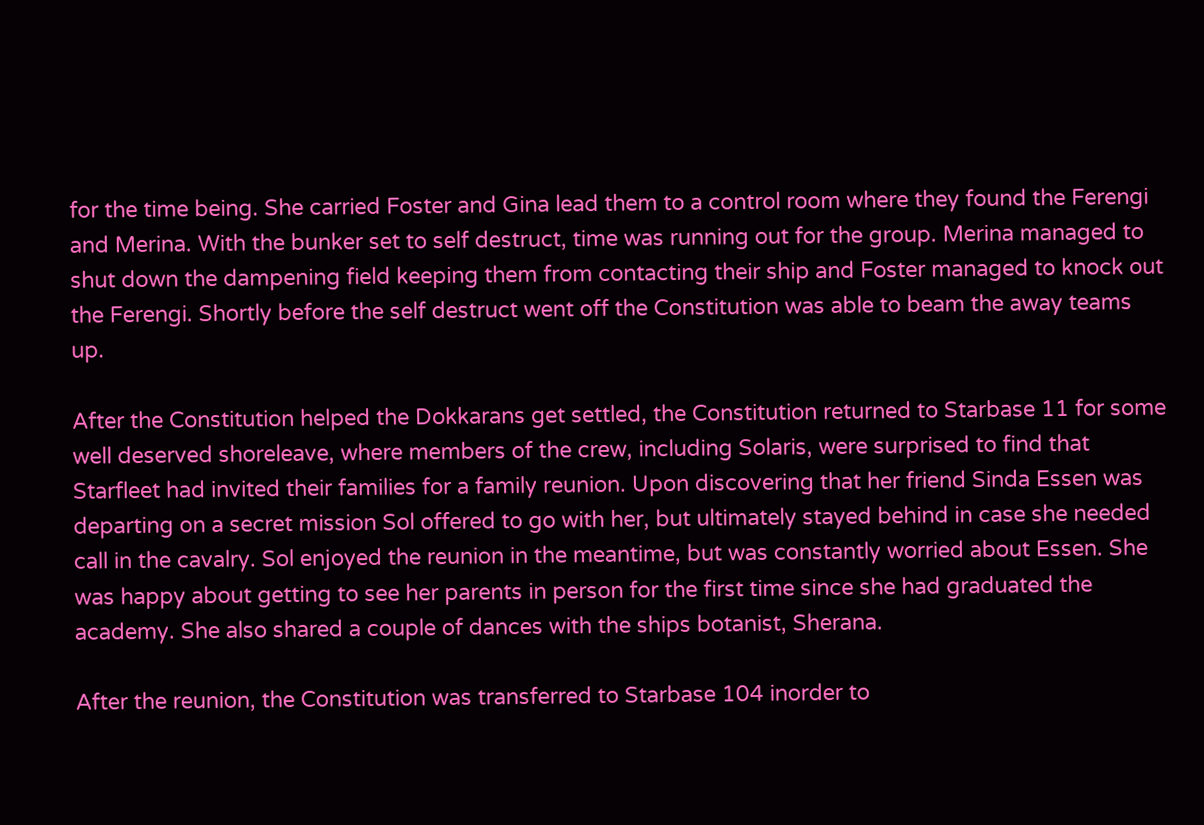for the time being. She carried Foster and Gina lead them to a control room where they found the Ferengi and Merina. With the bunker set to self destruct, time was running out for the group. Merina managed to shut down the dampening field keeping them from contacting their ship and Foster managed to knock out the Ferengi. Shortly before the self destruct went off the Constitution was able to beam the away teams up.

After the Constitution helped the Dokkarans get settled, the Constitution returned to Starbase 11 for some well deserved shoreleave, where members of the crew, including Solaris, were surprised to find that Starfleet had invited their families for a family reunion. Upon discovering that her friend Sinda Essen was departing on a secret mission Sol offered to go with her, but ultimately stayed behind in case she needed call in the cavalry. Sol enjoyed the reunion in the meantime, but was constantly worried about Essen. She was happy about getting to see her parents in person for the first time since she had graduated the academy. She also shared a couple of dances with the ships botanist, Sherana.

After the reunion, the Constitution was transferred to Starbase 104 inorder to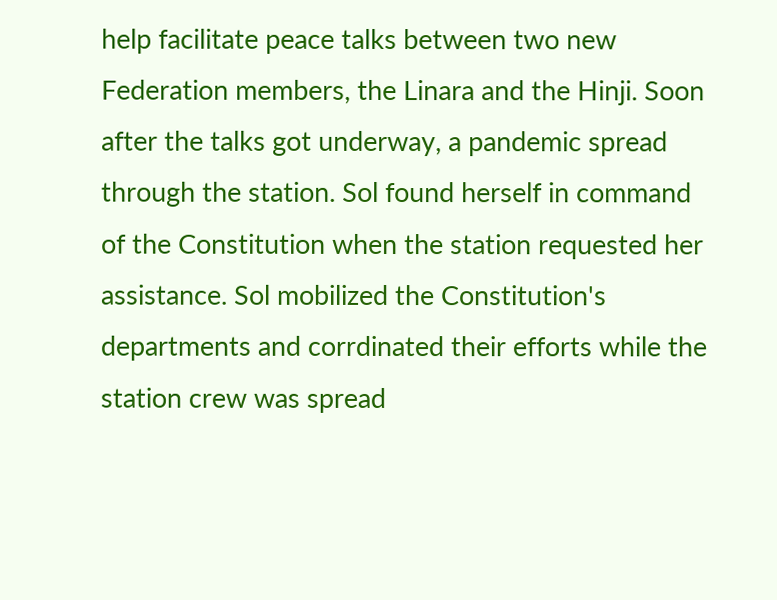help facilitate peace talks between two new Federation members, the Linara and the Hinji. Soon after the talks got underway, a pandemic spread through the station. Sol found herself in command of the Constitution when the station requested her assistance. Sol mobilized the Constitution's departments and corrdinated their efforts while the station crew was spread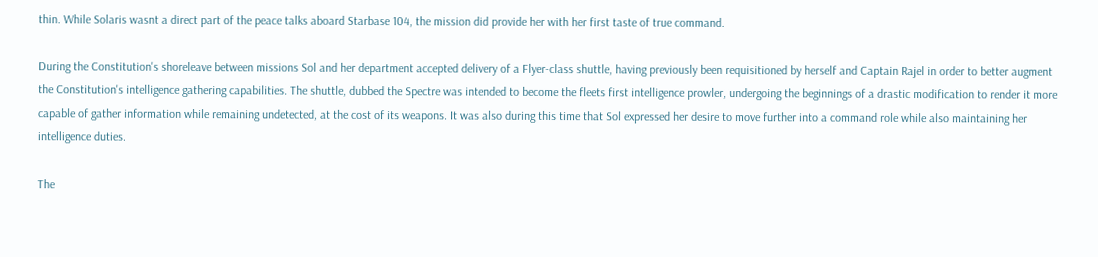thin. While Solaris wasnt a direct part of the peace talks aboard Starbase 104, the mission did provide her with her first taste of true command.

During the Constitution's shoreleave between missions Sol and her department accepted delivery of a Flyer-class shuttle, having previously been requisitioned by herself and Captain Rajel in order to better augment the Constitution's intelligence gathering capabilities. The shuttle, dubbed the Spectre was intended to become the fleets first intelligence prowler, undergoing the beginnings of a drastic modification to render it more capable of gather information while remaining undetected, at the cost of its weapons. It was also during this time that Sol expressed her desire to move further into a command role while also maintaining her intelligence duties.

The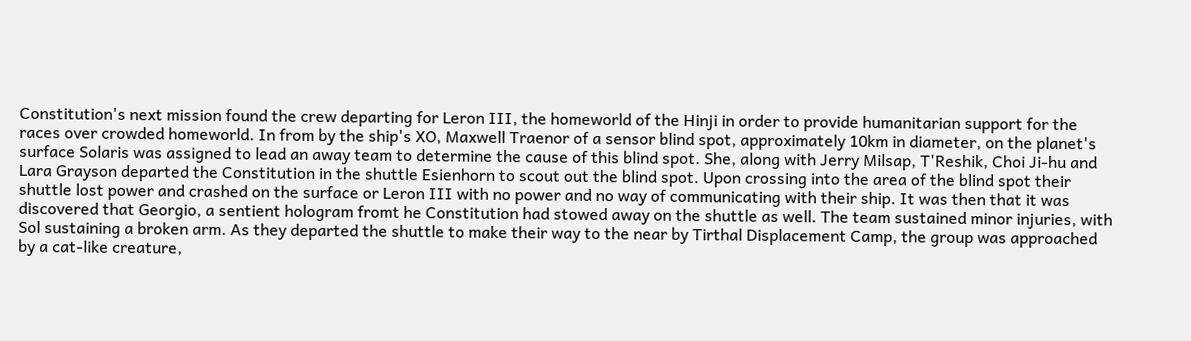Constitution's next mission found the crew departing for Leron III, the homeworld of the Hinji in order to provide humanitarian support for the races over crowded homeworld. In from by the ship's XO, Maxwell Traenor of a sensor blind spot, approximately 10km in diameter, on the planet's surface Solaris was assigned to lead an away team to determine the cause of this blind spot. She, along with Jerry Milsap, T'Reshik, Choi Ji-hu and Lara Grayson departed the Constitution in the shuttle Esienhorn to scout out the blind spot. Upon crossing into the area of the blind spot their shuttle lost power and crashed on the surface or Leron III with no power and no way of communicating with their ship. It was then that it was discovered that Georgio, a sentient hologram fromt he Constitution had stowed away on the shuttle as well. The team sustained minor injuries, with Sol sustaining a broken arm. As they departed the shuttle to make their way to the near by Tirthal Displacement Camp, the group was approached by a cat-like creature,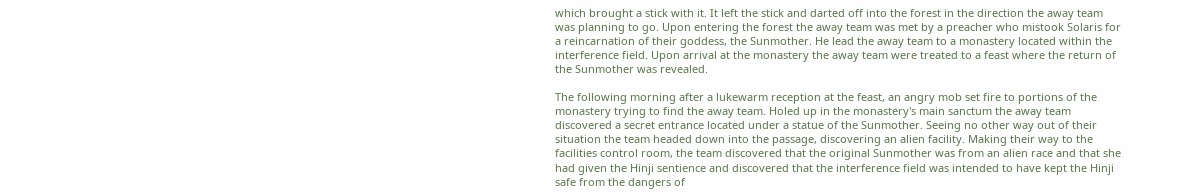which brought a stick with it. It left the stick and darted off into the forest in the direction the away team was planning to go. Upon entering the forest the away team was met by a preacher who mistook Solaris for a reincarnation of their goddess, the Sunmother. He lead the away team to a monastery located within the interference field. Upon arrival at the monastery the away team were treated to a feast where the return of the Sunmother was revealed.

The following morning after a lukewarm reception at the feast, an angry mob set fire to portions of the monastery trying to find the away team. Holed up in the monastery's main sanctum the away team discovered a secret entrance located under a statue of the Sunmother. Seeing no other way out of their situation the team headed down into the passage, discovering an alien facility. Making their way to the facilities control room, the team discovered that the original Sunmother was from an alien race and that she had given the Hinji sentience and discovered that the interference field was intended to have kept the Hinji safe from the dangers of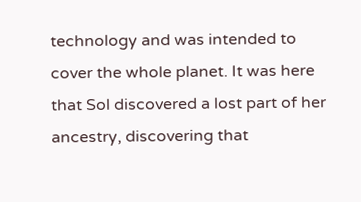technology and was intended to cover the whole planet. It was here that Sol discovered a lost part of her ancestry, discovering that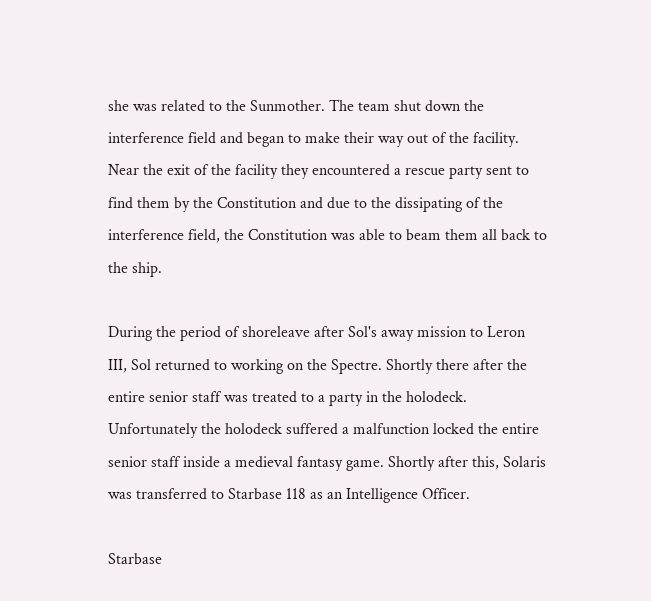she was related to the Sunmother. The team shut down the interference field and began to make their way out of the facility. Near the exit of the facility they encountered a rescue party sent to find them by the Constitution and due to the dissipating of the interference field, the Constitution was able to beam them all back to the ship.

During the period of shoreleave after Sol's away mission to Leron III, Sol returned to working on the Spectre. Shortly there after the entire senior staff was treated to a party in the holodeck. Unfortunately the holodeck suffered a malfunction locked the entire senior staff inside a medieval fantasy game. Shortly after this, Solaris was transferred to Starbase 118 as an Intelligence Officer.

Starbase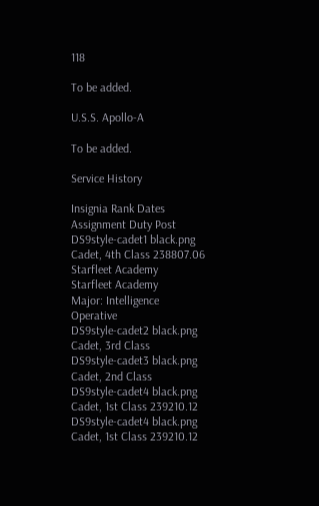118

To be added.

U.S.S. Apollo-A

To be added.

Service History

Insignia Rank Dates Assignment Duty Post
DS9style-cadet1 black.png
Cadet, 4th Class 238807.06 Starfleet Academy
Starfleet Academy
Major: Intelligence Operative
DS9style-cadet2 black.png
Cadet, 3rd Class
DS9style-cadet3 black.png
Cadet, 2nd Class
DS9style-cadet4 black.png
Cadet, 1st Class 239210.12
DS9style-cadet4 black.png
Cadet, 1st Class 239210.12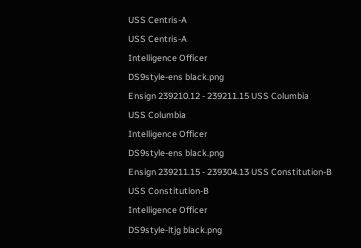USS Centris-A
USS Centris-A
Intelligence Officer
DS9style-ens black.png
Ensign 239210.12 - 239211.15 USS Columbia
USS Columbia
Intelligence Officer
DS9style-ens black.png
Ensign 239211.15 - 239304.13 USS Constitution-B
USS Constitution-B
Intelligence Officer
DS9style-ltjg black.png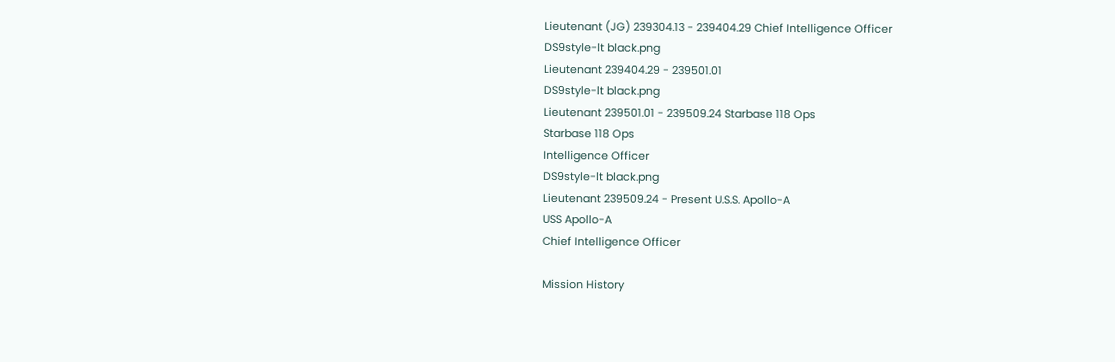Lieutenant (JG) 239304.13 - 239404.29 Chief Intelligence Officer
DS9style-lt black.png
Lieutenant 239404.29 - 239501.01
DS9style-lt black.png
Lieutenant 239501.01 - 239509.24 Starbase 118 Ops
Starbase 118 Ops
Intelligence Officer
DS9style-lt black.png
Lieutenant 239509.24 - Present U.S.S. Apollo-A
USS Apollo-A
Chief Intelligence Officer

Mission History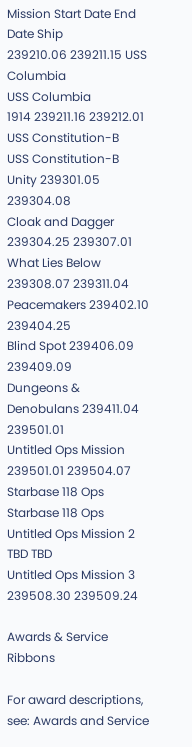Mission Start Date End Date Ship
239210.06 239211.15 USS Columbia
USS Columbia
1914 239211.16 239212.01 USS Constitution-B
USS Constitution-B
Unity 239301.05 239304.08
Cloak and Dagger 239304.25 239307.01
What Lies Below 239308.07 239311.04
Peacemakers 239402.10 239404.25
Blind Spot 239406.09 239409.09
Dungeons & Denobulans 239411.04 239501.01
Untitled Ops Mission 239501.01 239504.07 Starbase 118 Ops
Starbase 118 Ops
Untitled Ops Mission 2 TBD TBD
Untitled Ops Mission 3 239508.30 239509.24

Awards & Service Ribbons

For award descriptions, see: Awards and Service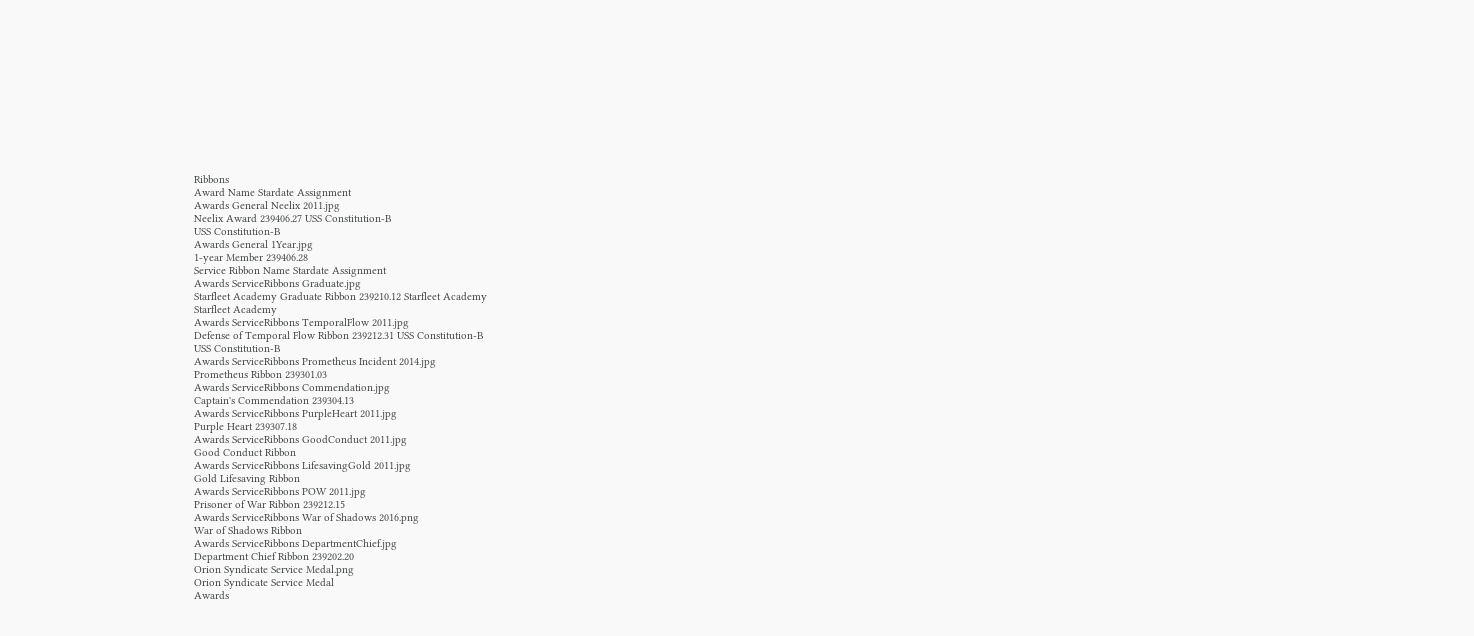Ribbons
Award Name Stardate Assignment
Awards General Neelix 2011.jpg
Neelix Award 239406.27 USS Constitution-B
USS Constitution-B
Awards General 1Year.jpg
1-year Member 239406.28
Service Ribbon Name Stardate Assignment
Awards ServiceRibbons Graduate.jpg
Starfleet Academy Graduate Ribbon 239210.12 Starfleet Academy
Starfleet Academy
Awards ServiceRibbons TemporalFlow 2011.jpg
Defense of Temporal Flow Ribbon 239212.31 USS Constitution-B
USS Constitution-B
Awards ServiceRibbons Prometheus Incident 2014.jpg
Prometheus Ribbon 239301.03
Awards ServiceRibbons Commendation.jpg
Captain's Commendation 239304.13
Awards ServiceRibbons PurpleHeart 2011.jpg
Purple Heart 239307.18
Awards ServiceRibbons GoodConduct 2011.jpg
Good Conduct Ribbon
Awards ServiceRibbons LifesavingGold 2011.jpg
Gold Lifesaving Ribbon
Awards ServiceRibbons POW 2011.jpg
Prisoner of War Ribbon 239212.15
Awards ServiceRibbons War of Shadows 2016.png
War of Shadows Ribbon
Awards ServiceRibbons DepartmentChief.jpg
Department Chief Ribbon 239202.20
Orion Syndicate Service Medal.png
Orion Syndicate Service Medal
Awards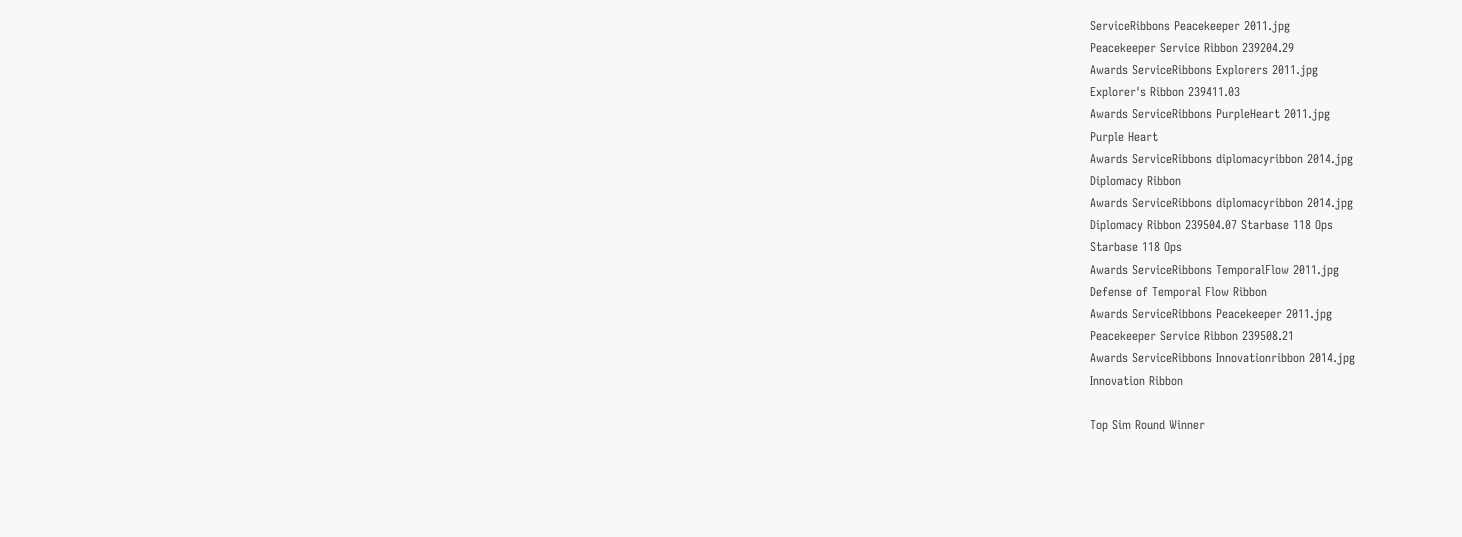ServiceRibbons Peacekeeper 2011.jpg
Peacekeeper Service Ribbon 239204.29
Awards ServiceRibbons Explorers 2011.jpg
Explorer's Ribbon 239411.03
Awards ServiceRibbons PurpleHeart 2011.jpg
Purple Heart
Awards ServiceRibbons diplomacyribbon 2014.jpg
Diplomacy Ribbon
Awards ServiceRibbons diplomacyribbon 2014.jpg
Diplomacy Ribbon 239504.07 Starbase 118 Ops
Starbase 118 Ops
Awards ServiceRibbons TemporalFlow 2011.jpg
Defense of Temporal Flow Ribbon
Awards ServiceRibbons Peacekeeper 2011.jpg
Peacekeeper Service Ribbon 239508.21
Awards ServiceRibbons Innovationribbon 2014.jpg
Innovation Ribbon

Top Sim Round Winner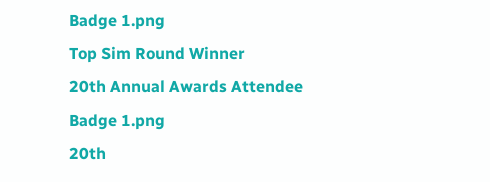Badge 1.png
Top Sim Round Winner
20th Annual Awards Attendee
Badge 1.png
20th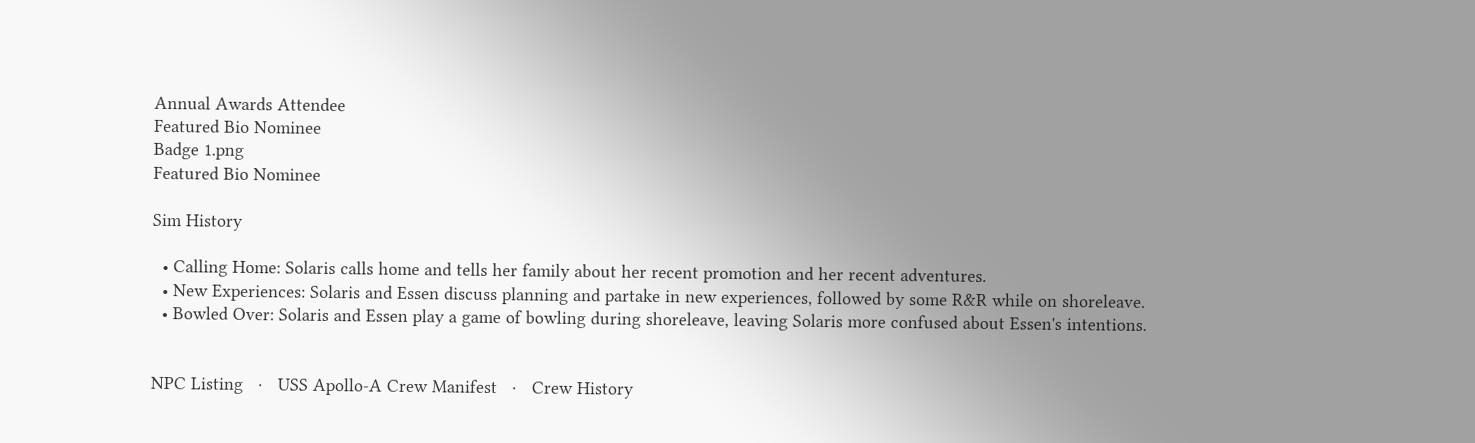Annual Awards Attendee
Featured Bio Nominee
Badge 1.png
Featured Bio Nominee

Sim History

  • Calling Home: Solaris calls home and tells her family about her recent promotion and her recent adventures.
  • New Experiences: Solaris and Essen discuss planning and partake in new experiences, followed by some R&R while on shoreleave.
  • Bowled Over: Solaris and Essen play a game of bowling during shoreleave, leaving Solaris more confused about Essen's intentions.


NPC Listing   ·   USS Apollo-A Crew Manifest   ·   Crew History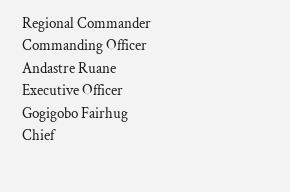Regional Commander
Commanding Officer
Andastre Ruane
Executive Officer
Gogigobo Fairhug
Chief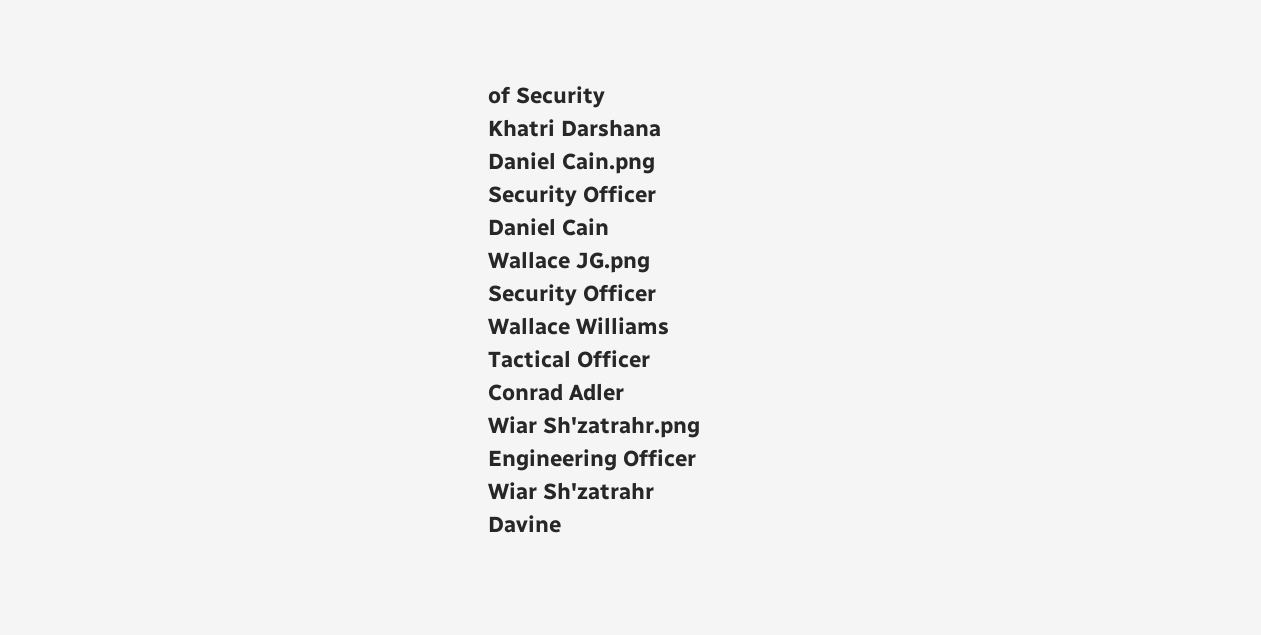of Security
Khatri Darshana
Daniel Cain.png
Security Officer
Daniel Cain
Wallace JG.png
Security Officer
Wallace Williams
Tactical Officer
Conrad Adler
Wiar Sh'zatrahr.png
Engineering Officer
Wiar Sh'zatrahr
Davine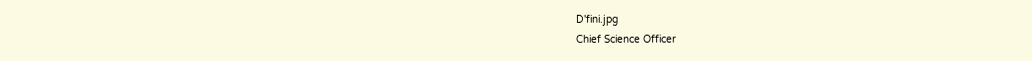D'fini.jpg
Chief Science Officer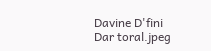Davine D'fini
Dar toral.jpeg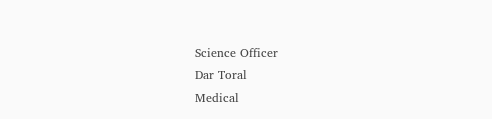Science Officer
Dar Toral
Medical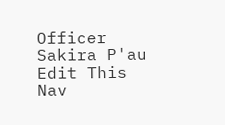Officer
Sakira P'au
Edit This Nav